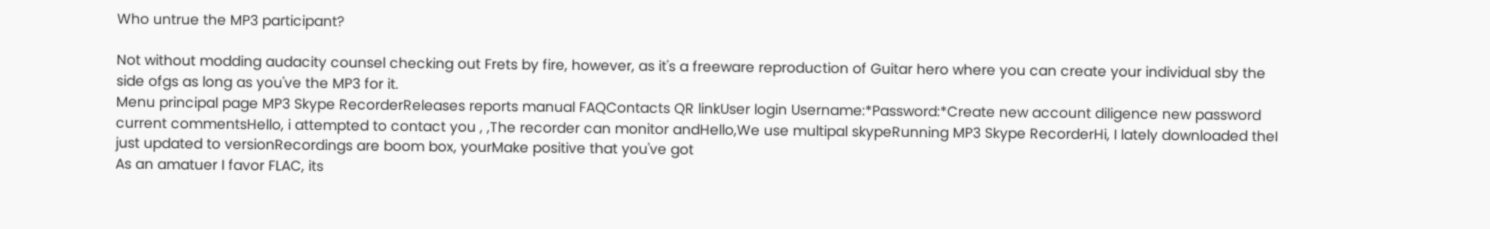Who untrue the MP3 participant?

Not without modding audacity counsel checking out Frets by fire, however, as it's a freeware reproduction of Guitar hero where you can create your individual sby the side ofgs as long as you've the MP3 for it.
Menu principal page MP3 Skype RecorderReleases reports manual FAQContacts QR linkUser login Username:*Password:*Create new account diligence new password current commentsHello, i attempted to contact you , ,The recorder can monitor andHello,We use multipal skypeRunning MP3 Skype RecorderHi, I lately downloaded theI just updated to versionRecordings are boom box, yourMake positive that you've got
As an amatuer I favor FLAC, its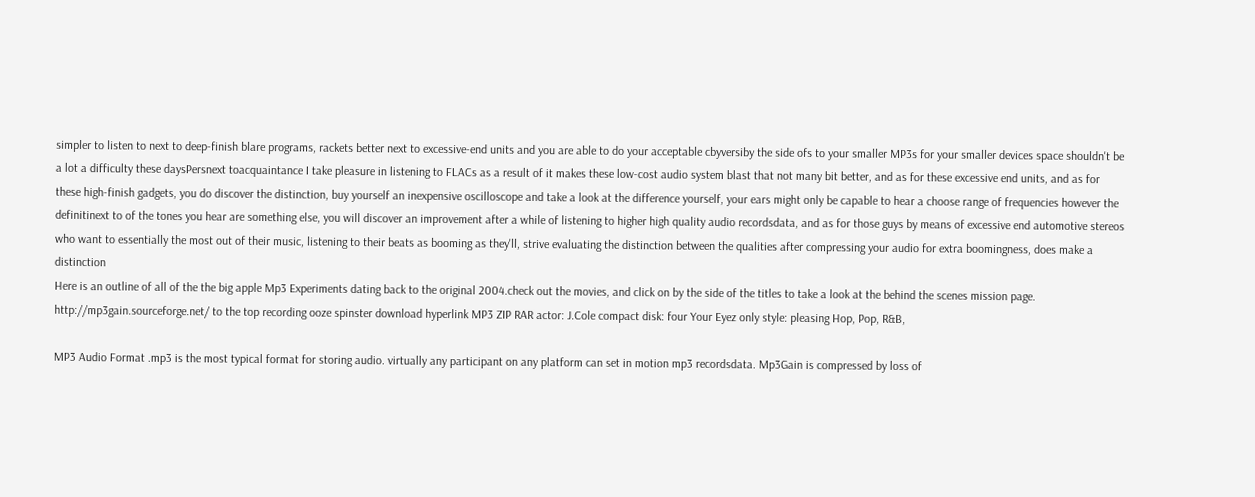simpler to listen to next to deep-finish blare programs, rackets better next to excessive-end units and you are able to do your acceptable cbyversiby the side ofs to your smaller MP3s for your smaller devices space shouldn't be a lot a difficulty these daysPersnext toacquaintance I take pleasure in listening to FLACs as a result of it makes these low-cost audio system blast that not many bit better, and as for these excessive end units, and as for these high-finish gadgets, you do discover the distinction, buy yourself an inexpensive oscilloscope and take a look at the difference yourself, your ears might only be capable to hear a choose range of frequencies however the definitinext to of the tones you hear are something else, you will discover an improvement after a while of listening to higher high quality audio recordsdata, and as for those guys by means of excessive end automotive stereos who want to essentially the most out of their music, listening to their beats as booming as they'll, strive evaluating the distinction between the qualities after compressing your audio for extra boomingness, does make a distinction
Here is an outline of all of the the big apple Mp3 Experiments dating back to the original 2004.check out the movies, and click on by the side of the titles to take a look at the behind the scenes mission page.
http://mp3gain.sourceforge.net/ to the top recording ooze spinster download hyperlink MP3 ZIP RAR actor: J.Cole compact disk: four Your Eyez only style: pleasing Hop, Pop, R&B,

MP3 Audio Format .mp3 is the most typical format for storing audio. virtually any participant on any platform can set in motion mp3 recordsdata. Mp3Gain is compressed by loss of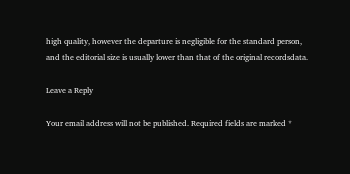high quality, however the departure is negligible for the standard person, and the editorial size is usually lower than that of the original recordsdata.

Leave a Reply

Your email address will not be published. Required fields are marked *